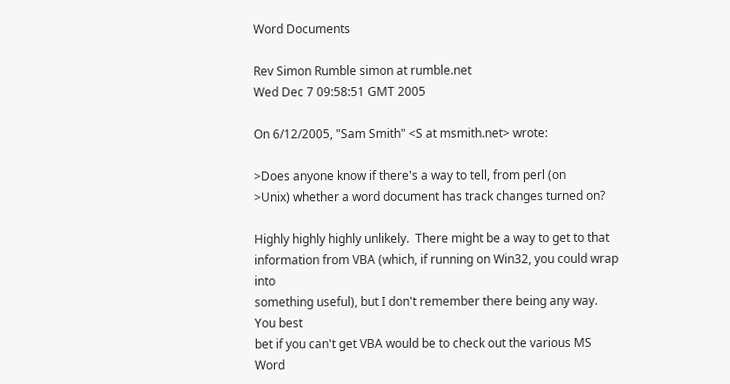Word Documents

Rev Simon Rumble simon at rumble.net
Wed Dec 7 09:58:51 GMT 2005

On 6/12/2005, "Sam Smith" <S at msmith.net> wrote:

>Does anyone know if there's a way to tell, from perl (on
>Unix) whether a word document has track changes turned on?

Highly highly highly unlikely.  There might be a way to get to that
information from VBA (which, if running on Win32, you could wrap into
something useful), but I don't remember there being any way.  You best
bet if you can't get VBA would be to check out the various MS Word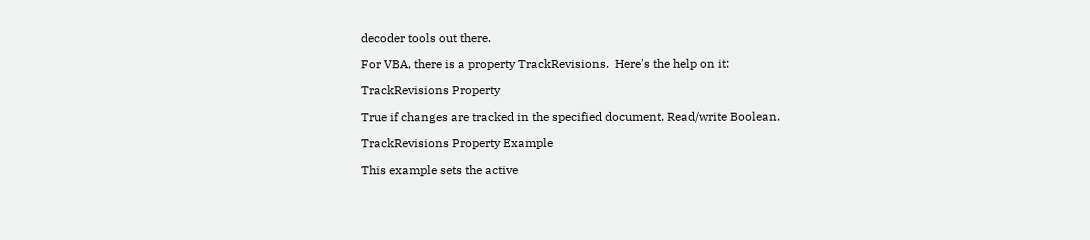decoder tools out there.

For VBA, there is a property TrackRevisions.  Here's the help on it:

TrackRevisions Property

True if changes are tracked in the specified document. Read/write Boolean.

TrackRevisions Property Example

This example sets the active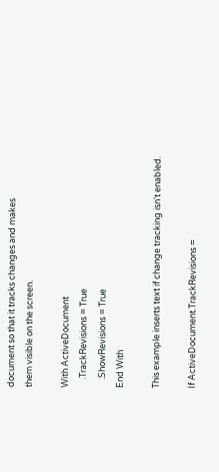document so that it tracks changes and makes
them visible on the screen.

With ActiveDocument
    .TrackRevisions = True
    .ShowRevisions = True
End With

This example inserts text if change tracking isn't enabled.

If ActiveDocument.TrackRevisions =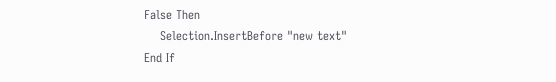False Then
    Selection.InsertBefore "new text"
End If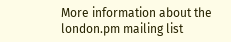More information about the london.pm mailing list